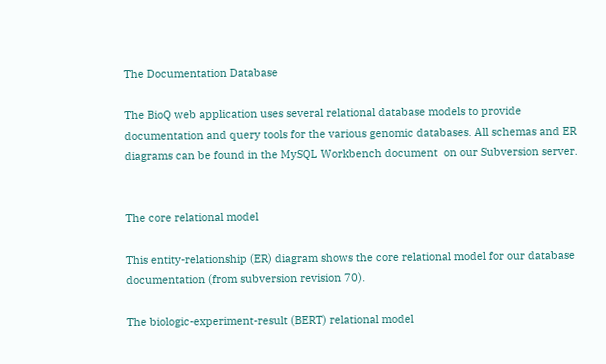The Documentation Database

The BioQ web application uses several relational database models to provide documentation and query tools for the various genomic databases. All schemas and ER diagrams can be found in the MySQL Workbench document  on our Subversion server.


The core relational model

This entity-relationship (ER) diagram shows the core relational model for our database documentation (from subversion revision 70).

The biologic-experiment-result (BERT) relational model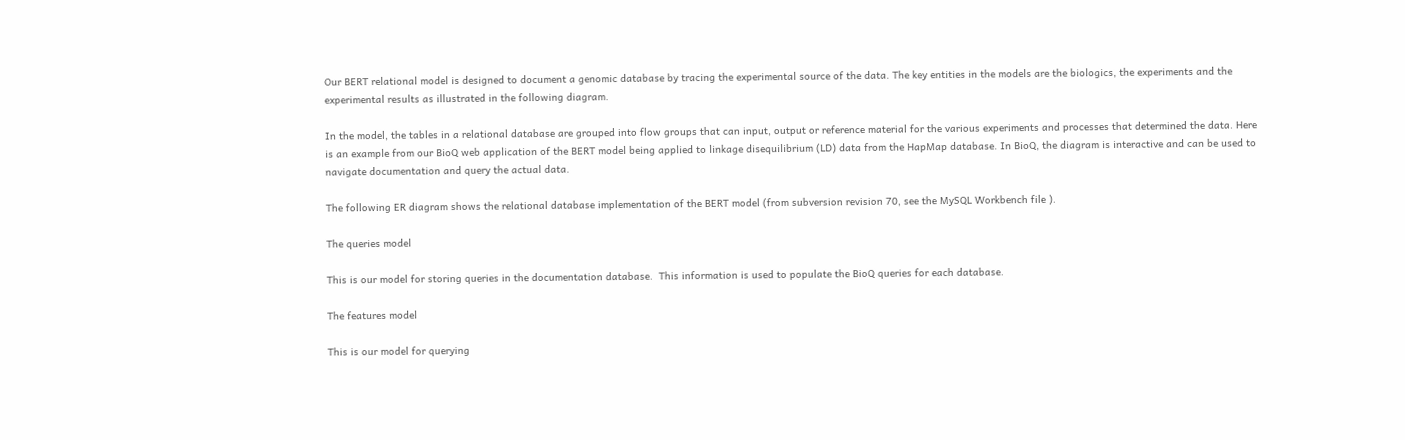Our BERT relational model is designed to document a genomic database by tracing the experimental source of the data. The key entities in the models are the biologics, the experiments and the experimental results as illustrated in the following diagram.

In the model, the tables in a relational database are grouped into flow groups that can input, output or reference material for the various experiments and processes that determined the data. Here is an example from our BioQ web application of the BERT model being applied to linkage disequilibrium (LD) data from the HapMap database. In BioQ, the diagram is interactive and can be used to navigate documentation and query the actual data.

The following ER diagram shows the relational database implementation of the BERT model (from subversion revision 70, see the MySQL Workbench file ).

The queries model

This is our model for storing queries in the documentation database.  This information is used to populate the BioQ queries for each database.

The features model

This is our model for querying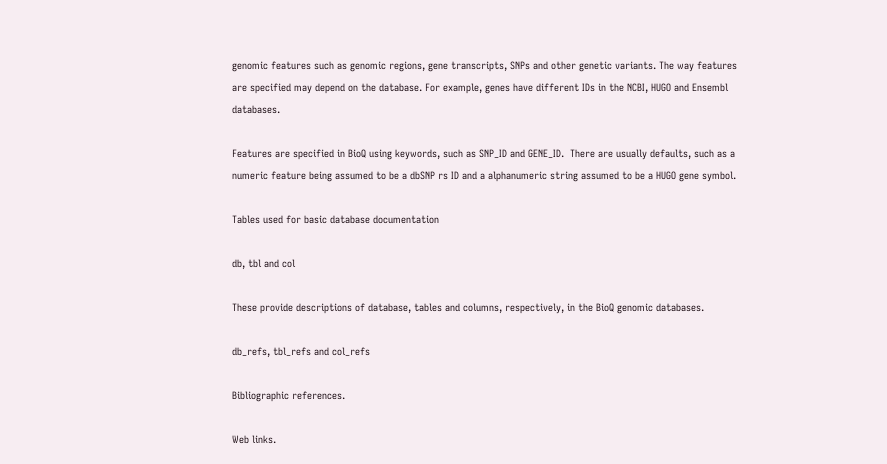genomic features such as genomic regions, gene transcripts, SNPs and other genetic variants. The way features are specified may depend on the database. For example, genes have different IDs in the NCBI, HUGO and Ensembl databases.

Features are specified in BioQ using keywords, such as SNP_ID and GENE_ID.  There are usually defaults, such as a numeric feature being assumed to be a dbSNP rs ID and a alphanumeric string assumed to be a HUGO gene symbol.

Tables used for basic database documentation

db, tbl and col

These provide descriptions of database, tables and columns, respectively, in the BioQ genomic databases.

db_refs, tbl_refs and col_refs

Bibliographic references.

Web links.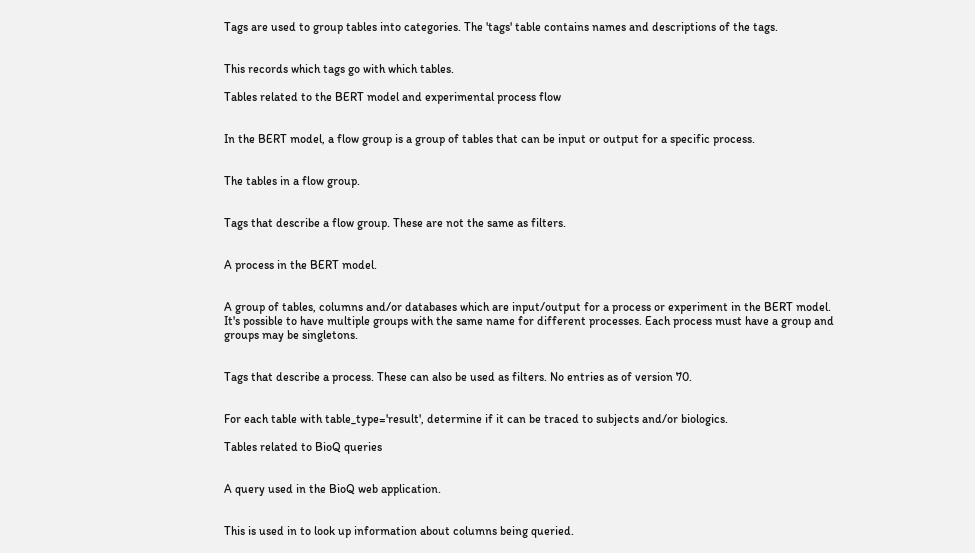Tags are used to group tables into categories. The 'tags' table contains names and descriptions of the tags.


This records which tags go with which tables.

Tables related to the BERT model and experimental process flow


In the BERT model, a flow group is a group of tables that can be input or output for a specific process.


The tables in a flow group.


Tags that describe a flow group. These are not the same as filters.


A process in the BERT model.


A group of tables, columns and/or databases which are input/output for a process or experiment in the BERT model. It's possible to have multiple groups with the same name for different processes. Each process must have a group and groups may be singletons.


Tags that describe a process. These can also be used as filters. No entries as of version 70.


For each table with table_type='result', determine if it can be traced to subjects and/or biologics.

Tables related to BioQ queries


A query used in the BioQ web application.


This is used in to look up information about columns being queried.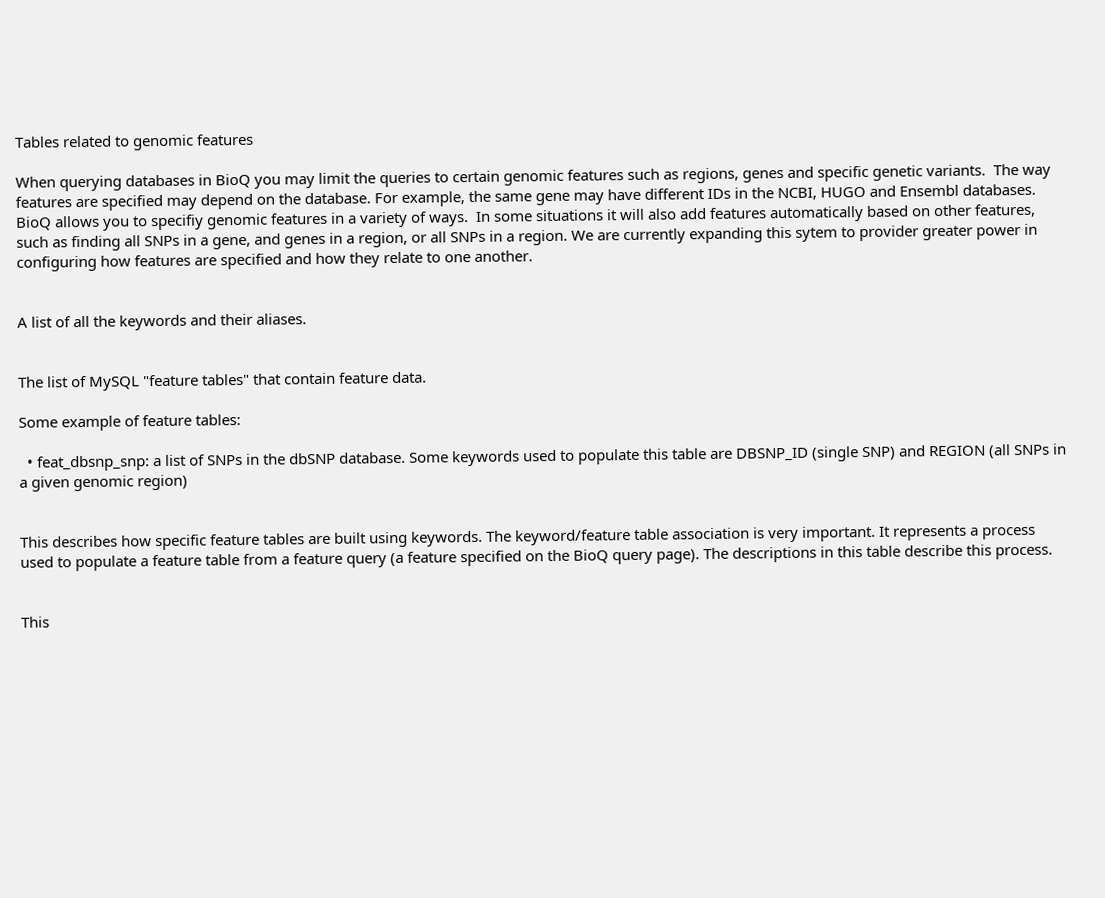Tables related to genomic features

When querying databases in BioQ you may limit the queries to certain genomic features such as regions, genes and specific genetic variants.  The way features are specified may depend on the database. For example, the same gene may have different IDs in the NCBI, HUGO and Ensembl databases.  BioQ allows you to specifiy genomic features in a variety of ways.  In some situations it will also add features automatically based on other features, such as finding all SNPs in a gene, and genes in a region, or all SNPs in a region. We are currently expanding this sytem to provider greater power in configuring how features are specified and how they relate to one another.


A list of all the keywords and their aliases.


The list of MySQL "feature tables" that contain feature data.

Some example of feature tables:

  • feat_dbsnp_snp: a list of SNPs in the dbSNP database. Some keywords used to populate this table are DBSNP_ID (single SNP) and REGION (all SNPs in a given genomic region)


This describes how specific feature tables are built using keywords. The keyword/feature table association is very important. It represents a process used to populate a feature table from a feature query (a feature specified on the BioQ query page). The descriptions in this table describe this process.


This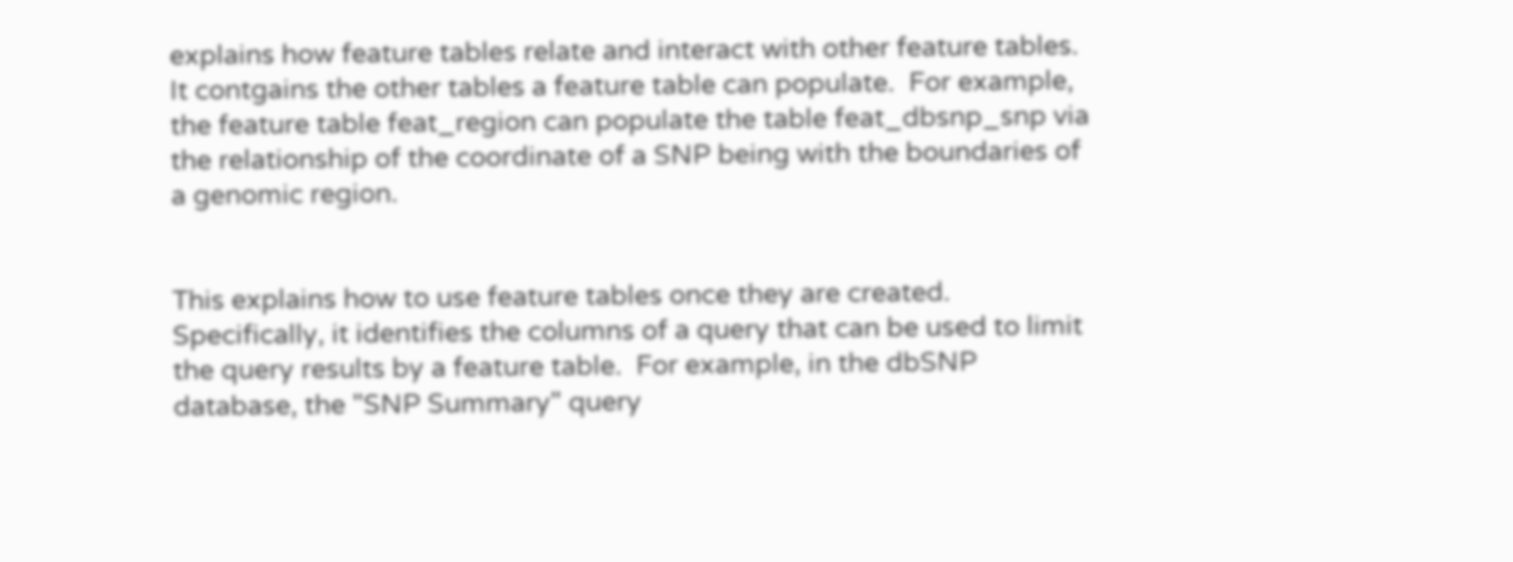explains how feature tables relate and interact with other feature tables.  It contgains the other tables a feature table can populate.  For example, the feature table feat_region can populate the table feat_dbsnp_snp via the relationship of the coordinate of a SNP being with the boundaries of a genomic region.


This explains how to use feature tables once they are created.  Specifically, it identifies the columns of a query that can be used to limit the query results by a feature table.  For example, in the dbSNP database, the "SNP Summary" query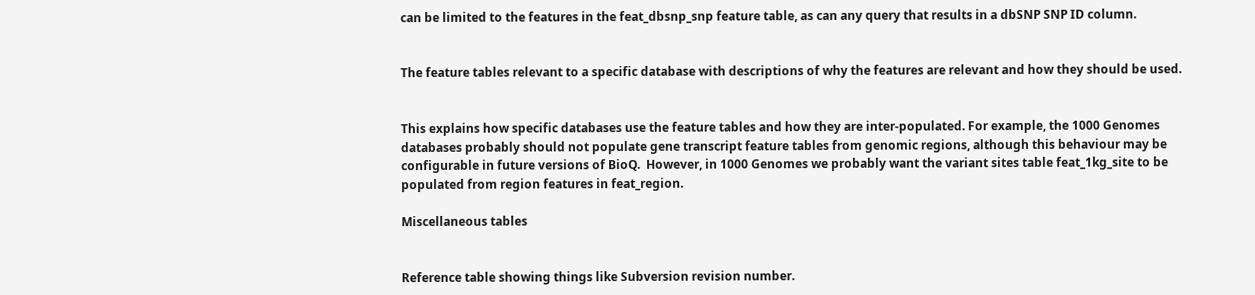can be limited to the features in the feat_dbsnp_snp feature table, as can any query that results in a dbSNP SNP ID column.


The feature tables relevant to a specific database with descriptions of why the features are relevant and how they should be used.


This explains how specific databases use the feature tables and how they are inter-populated. For example, the 1000 Genomes databases probably should not populate gene transcript feature tables from genomic regions, although this behaviour may be configurable in future versions of BioQ.  However, in 1000 Genomes we probably want the variant sites table feat_1kg_site to be populated from region features in feat_region.

Miscellaneous tables


Reference table showing things like Subversion revision number.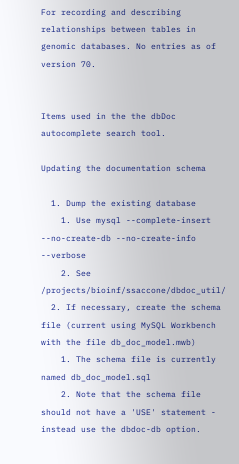For recording and describing relationships between tables in genomic databases. No entries as of version 70.


Items used in the the dbDoc autocomplete search tool.

Updating the documentation schema

  1. Dump the existing database
    1. Use mysql --complete-insert --no-create-db --no-create-info --verbose
    2. See /projects/bioinf/ssaccone/dbdoc_util/
  2. If necessary, create the schema file (current using MySQL Workbench with the file db_doc_model.mwb)
    1. The schema file is currently named db_doc_model.sql
    2. Note that the schema file should not have a 'USE' statement - instead use the dbdoc-db option.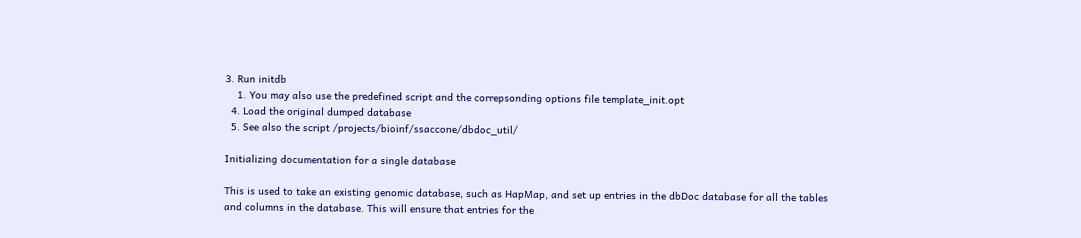3. Run initdb
    1. You may also use the predefined script and the correpsonding options file template_init.opt
  4. Load the original dumped database
  5. See also the script /projects/bioinf/ssaccone/dbdoc_util/

Initializing documentation for a single database

This is used to take an existing genomic database, such as HapMap, and set up entries in the dbDoc database for all the tables and columns in the database. This will ensure that entries for the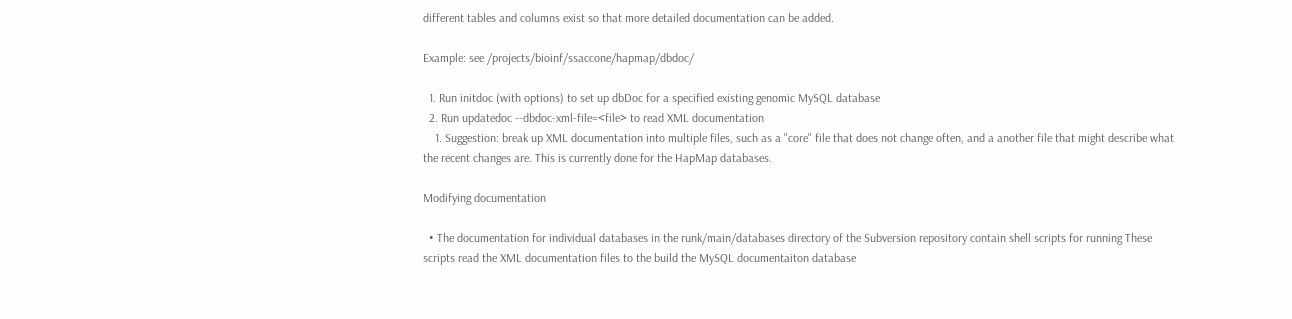different tables and columns exist so that more detailed documentation can be added.

Example: see /projects/bioinf/ssaccone/hapmap/dbdoc/

  1. Run initdoc (with options) to set up dbDoc for a specified existing genomic MySQL database
  2. Run updatedoc --dbdoc-xml-file=<file> to read XML documentation
    1. Suggestion: break up XML documentation into multiple files, such as a "core" file that does not change often, and a another file that might describe what the recent changes are. This is currently done for the HapMap databases.

Modifying documentation

  • The documentation for individual databases in the runk/main/databases directory of the Subversion repository contain shell scripts for running These scripts read the XML documentation files to the build the MySQL documentaiton database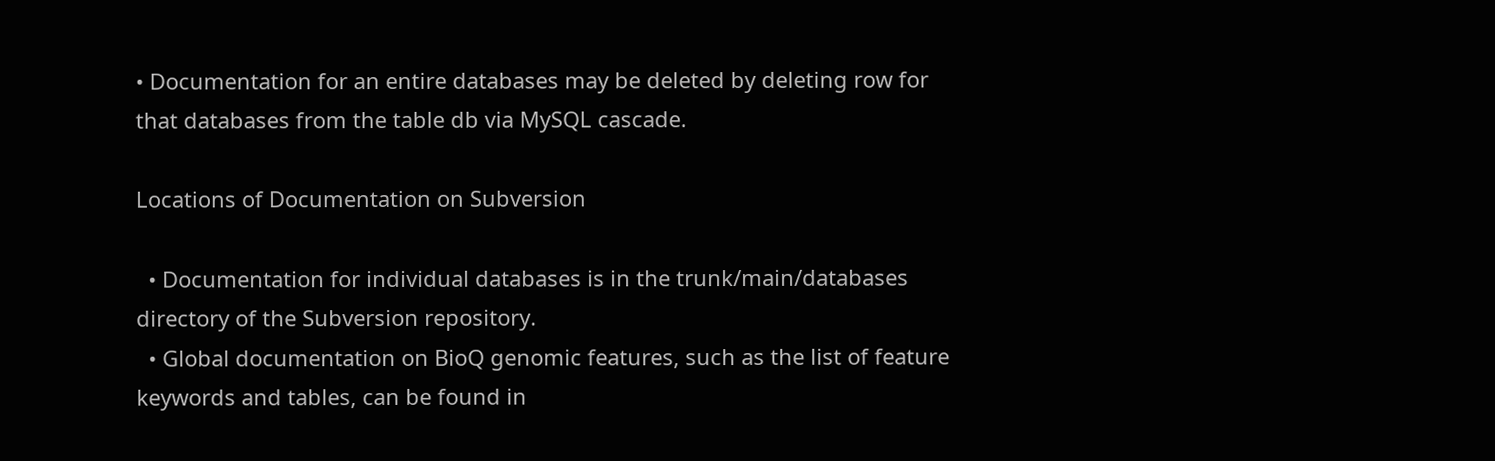• Documentation for an entire databases may be deleted by deleting row for that databases from the table db via MySQL cascade.

Locations of Documentation on Subversion

  • Documentation for individual databases is in the trunk/main/databases directory of the Subversion repository.
  • Global documentation on BioQ genomic features, such as the list of feature keywords and tables, can be found in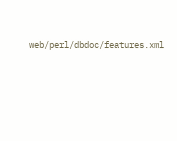web/perl/dbdoc/features.xml